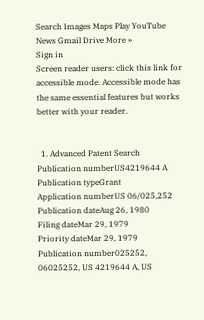Search Images Maps Play YouTube News Gmail Drive More »
Sign in
Screen reader users: click this link for accessible mode. Accessible mode has the same essential features but works better with your reader.


  1. Advanced Patent Search
Publication numberUS4219644 A
Publication typeGrant
Application numberUS 06/025,252
Publication dateAug 26, 1980
Filing dateMar 29, 1979
Priority dateMar 29, 1979
Publication number025252, 06025252, US 4219644 A, US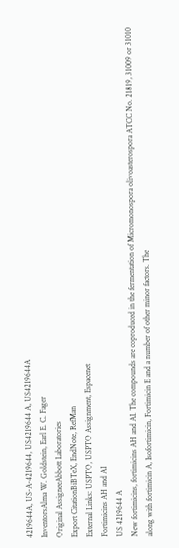4219644A, US-A-4219644, US4219644 A, US4219644A
InventorsAlma W. Goldstein, Earl E. C. Fager
Original AssigneeAbbott Laboratories
Export CitationBiBTeX, EndNote, RefMan
External Links: USPTO, USPTO Assignment, Espacenet
Fortimicins AH and AI
US 4219644 A
New fortimicins, fortimicins AH and AI. The compounds are coproduced in the fermentation of Micromonospora olivoasterospora ATCC No. 21819, 31009 or 31010 along with fortimicin A, Isofortimicin, Fortimicin E and a number of other minor factors. The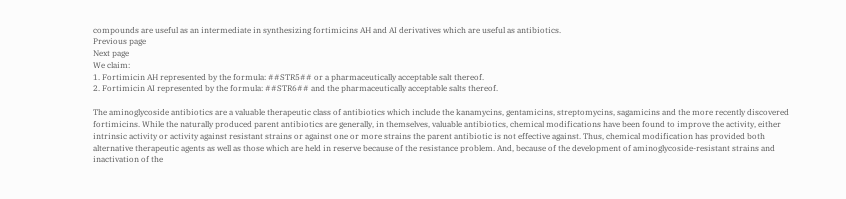compounds are useful as an intermediate in synthesizing fortimicins AH and AI derivatives which are useful as antibiotics.
Previous page
Next page
We claim:
1. Fortimicin AH represented by the formula: ##STR5## or a pharmaceutically acceptable salt thereof.
2. Fortimicin AI represented by the formula: ##STR6## and the pharmaceutically acceptable salts thereof.

The aminoglycoside antibiotics are a valuable therapeutic class of antibiotics which include the kanamycins, gentamicins, streptomycins, sagamicins and the more recently discovered fortimicins. While the naturally produced parent antibiotics are generally, in themselves, valuable antibiotics, chemical modifications have been found to improve the activity, either intrinsic activity or activity against resistant strains or against one or more strains the parent antibiotic is not effective against. Thus, chemical modification has provided both alternative therapeutic agents as well as those which are held in reserve because of the resistance problem. And, because of the development of aminoglycoside-resistant strains and inactivation of the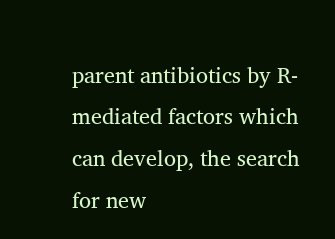parent antibiotics by R-mediated factors which can develop, the search for new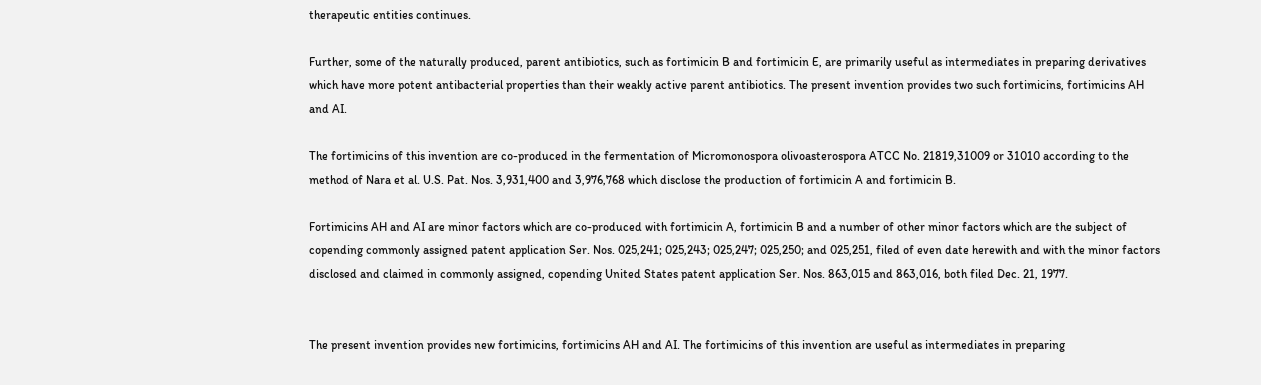therapeutic entities continues.

Further, some of the naturally produced, parent antibiotics, such as fortimicin B and fortimicin E, are primarily useful as intermediates in preparing derivatives which have more potent antibacterial properties than their weakly active parent antibiotics. The present invention provides two such fortimicins, fortimicins AH and AI.

The fortimicins of this invention are co-produced in the fermentation of Micromonospora olivoasterospora ATCC No. 21819,31009 or 31010 according to the method of Nara et al. U.S. Pat. Nos. 3,931,400 and 3,976,768 which disclose the production of fortimicin A and fortimicin B.

Fortimicins AH and AI are minor factors which are co-produced with fortimicin A, fortimicin B and a number of other minor factors which are the subject of copending commonly assigned patent application Ser. Nos. 025,241; 025,243; 025,247; 025,250; and 025,251, filed of even date herewith and with the minor factors disclosed and claimed in commonly assigned, copending United States patent application Ser. Nos. 863,015 and 863,016, both filed Dec. 21, 1977.


The present invention provides new fortimicins, fortimicins AH and AI. The fortimicins of this invention are useful as intermediates in preparing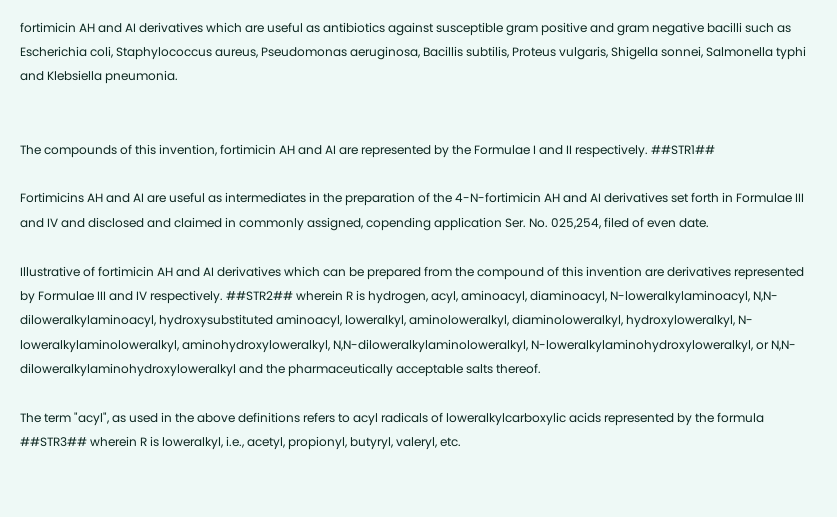fortimicin AH and AI derivatives which are useful as antibiotics against susceptible gram positive and gram negative bacilli such as Escherichia coli, Staphylococcus aureus, Pseudomonas aeruginosa, Bacillis subtilis, Proteus vulgaris, Shigella sonnei, Salmonella typhi and Klebsiella pneumonia.


The compounds of this invention, fortimicin AH and AI are represented by the Formulae I and II respectively. ##STR1##

Fortimicins AH and AI are useful as intermediates in the preparation of the 4-N-fortimicin AH and AI derivatives set forth in Formulae III and IV and disclosed and claimed in commonly assigned, copending application Ser. No. 025,254, filed of even date.

Illustrative of fortimicin AH and AI derivatives which can be prepared from the compound of this invention are derivatives represented by Formulae III and IV respectively. ##STR2## wherein R is hydrogen, acyl, aminoacyl, diaminoacyl, N-loweralkylaminoacyl, N,N-diloweralkylaminoacyl, hydroxysubstituted aminoacyl, loweralkyl, aminoloweralkyl, diaminoloweralkyl, hydroxyloweralkyl, N-loweralkylaminoloweralkyl, aminohydroxyloweralkyl, N,N-diloweralkylaminoloweralkyl, N-loweralkylaminohydroxyloweralkyl, or N,N-diloweralkylaminohydroxyloweralkyl and the pharmaceutically acceptable salts thereof.

The term "acyl", as used in the above definitions refers to acyl radicals of loweralkylcarboxylic acids represented by the formula ##STR3## wherein R is loweralkyl, i.e., acetyl, propionyl, butyryl, valeryl, etc.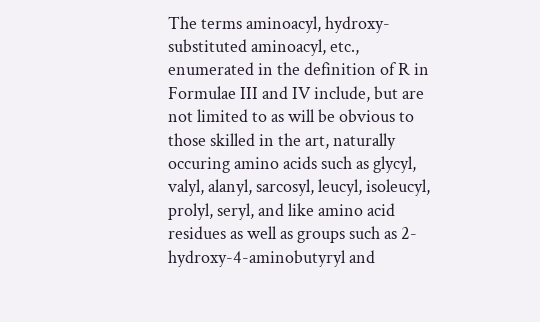The terms aminoacyl, hydroxy-substituted aminoacyl, etc., enumerated in the definition of R in Formulae III and IV include, but are not limited to as will be obvious to those skilled in the art, naturally occuring amino acids such as glycyl, valyl, alanyl, sarcosyl, leucyl, isoleucyl, prolyl, seryl, and like amino acid residues as well as groups such as 2-hydroxy-4-aminobutyryl and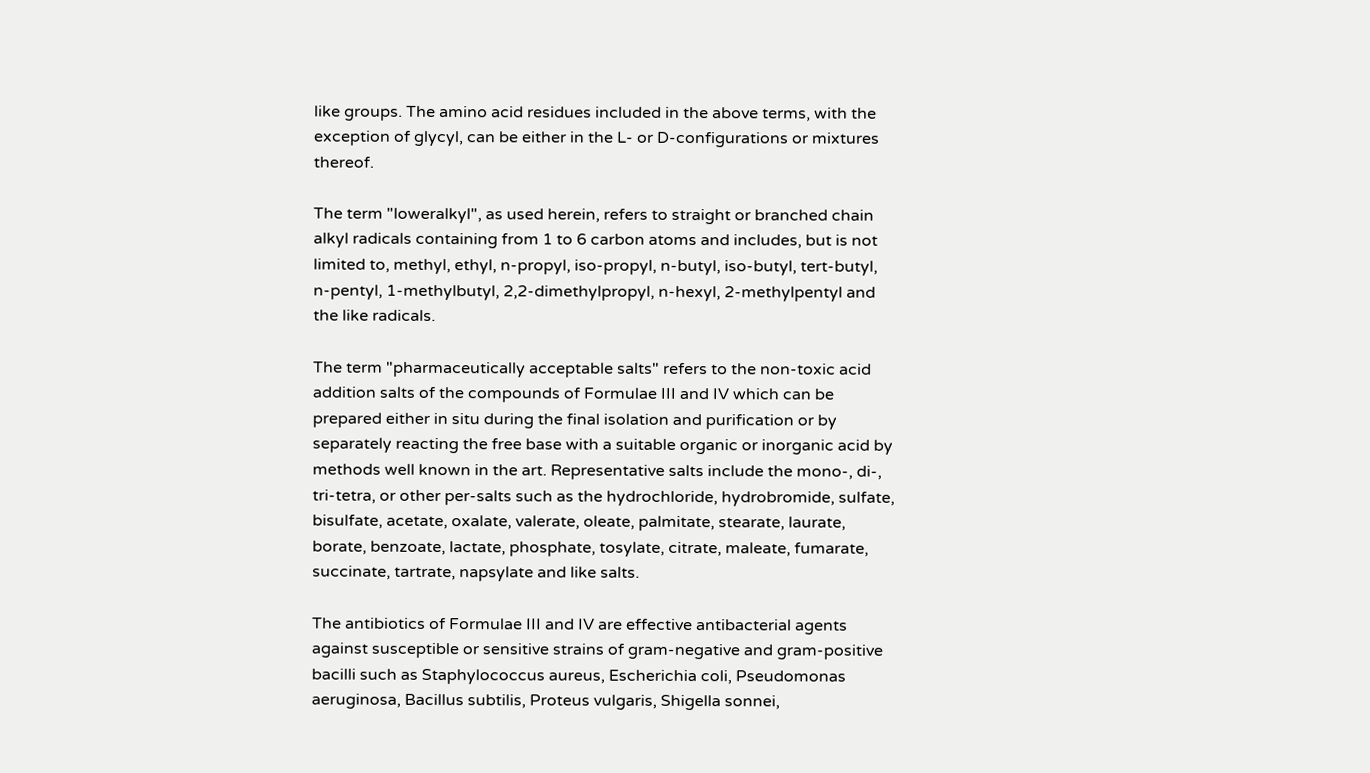like groups. The amino acid residues included in the above terms, with the exception of glycyl, can be either in the L- or D-configurations or mixtures thereof.

The term "loweralkyl", as used herein, refers to straight or branched chain alkyl radicals containing from 1 to 6 carbon atoms and includes, but is not limited to, methyl, ethyl, n-propyl, iso-propyl, n-butyl, iso-butyl, tert-butyl, n-pentyl, 1-methylbutyl, 2,2-dimethylpropyl, n-hexyl, 2-methylpentyl and the like radicals.

The term "pharmaceutically acceptable salts" refers to the non-toxic acid addition salts of the compounds of Formulae III and IV which can be prepared either in situ during the final isolation and purification or by separately reacting the free base with a suitable organic or inorganic acid by methods well known in the art. Representative salts include the mono-, di-, tri-tetra, or other per-salts such as the hydrochloride, hydrobromide, sulfate, bisulfate, acetate, oxalate, valerate, oleate, palmitate, stearate, laurate, borate, benzoate, lactate, phosphate, tosylate, citrate, maleate, fumarate, succinate, tartrate, napsylate and like salts.

The antibiotics of Formulae III and IV are effective antibacterial agents against susceptible or sensitive strains of gram-negative and gram-positive bacilli such as Staphylococcus aureus, Escherichia coli, Pseudomonas aeruginosa, Bacillus subtilis, Proteus vulgaris, Shigella sonnei,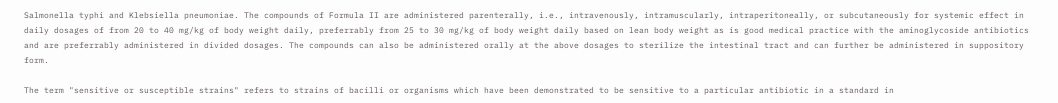Salmonella typhi and Klebsiella pneumoniae. The compounds of Formula II are administered parenterally, i.e., intravenously, intramuscularly, intraperitoneally, or subcutaneously for systemic effect in daily dosages of from 20 to 40 mg/kg of body weight daily, preferrably from 25 to 30 mg/kg of body weight daily based on lean body weight as is good medical practice with the aminoglycoside antibiotics and are preferrably administered in divided dosages. The compounds can also be administered orally at the above dosages to sterilize the intestinal tract and can further be administered in suppository form.

The term "sensitive or susceptible strains" refers to strains of bacilli or organisms which have been demonstrated to be sensitive to a particular antibiotic in a standard in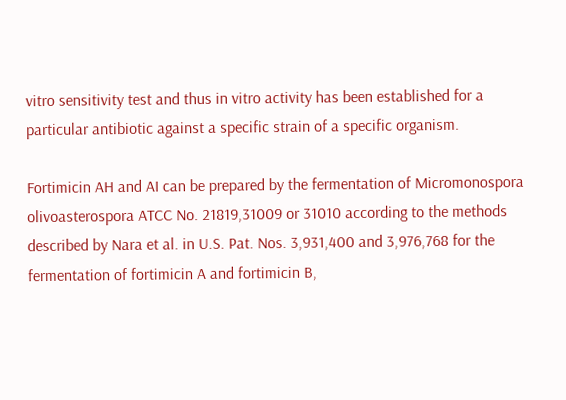vitro sensitivity test and thus in vitro activity has been established for a particular antibiotic against a specific strain of a specific organism.

Fortimicin AH and AI can be prepared by the fermentation of Micromonospora olivoasterospora ATCC No. 21819,31009 or 31010 according to the methods described by Nara et al. in U.S. Pat. Nos. 3,931,400 and 3,976,768 for the fermentation of fortimicin A and fortimicin B,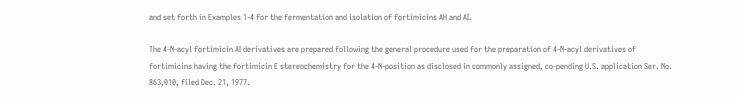and set forth in Examples 1-4 for the fermentation and isolation of fortimicins AH and AI.

The 4-N-acyl fortimicin AI derivatives are prepared following the general procedure used for the preparation of 4-N-acyl derivatives of fortimicins having the fortimicin E stereochemistry for the 4-N-position as disclosed in commonly assigned, co-pending U.S. application Ser. No. 863,010, filed Dec. 21, 1977.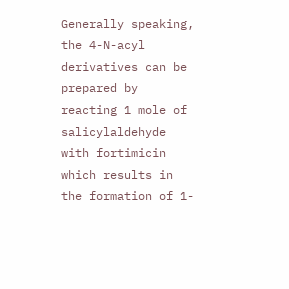Generally speaking, the 4-N-acyl derivatives can be prepared by reacting 1 mole of salicylaldehyde with fortimicin which results in the formation of 1-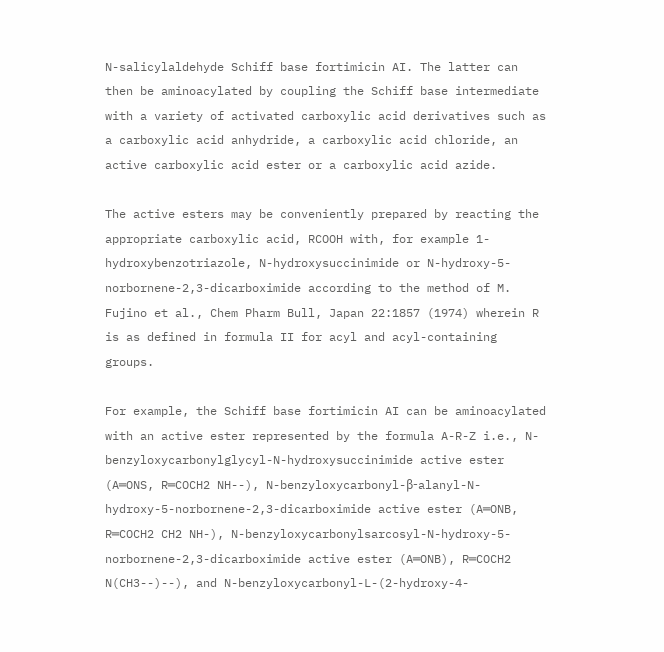N-salicylaldehyde Schiff base fortimicin AI. The latter can then be aminoacylated by coupling the Schiff base intermediate with a variety of activated carboxylic acid derivatives such as a carboxylic acid anhydride, a carboxylic acid chloride, an active carboxylic acid ester or a carboxylic acid azide.

The active esters may be conveniently prepared by reacting the appropriate carboxylic acid, RCOOH with, for example 1-hydroxybenzotriazole, N-hydroxysuccinimide or N-hydroxy-5-norbornene-2,3-dicarboximide according to the method of M. Fujino et al., Chem Pharm Bull, Japan 22:1857 (1974) wherein R is as defined in formula II for acyl and acyl-containing groups.

For example, the Schiff base fortimicin AI can be aminoacylated with an active ester represented by the formula A-R-Z i.e., N-benzyloxycarbonylglycyl-N-hydroxysuccinimide active ester (A═ONS, R═COCH2 NH--), N-benzyloxycarbonyl-β-alanyl-N-hydroxy-5-norbornene-2,3-dicarboximide active ester (A═ONB, R═COCH2 CH2 NH-), N-benzyloxycarbonylsarcosyl-N-hydroxy-5-norbornene-2,3-dicarboximide active ester (A═ONB), R═COCH2 N(CH3--)--), and N-benzyloxycarbonyl-L-(2-hydroxy-4-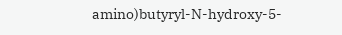amino)butyryl-N-hydroxy-5-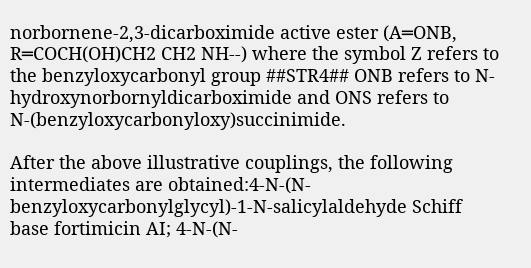norbornene-2,3-dicarboximide active ester (A═ONB, R═COCH(OH)CH2 CH2 NH--) where the symbol Z refers to the benzyloxycarbonyl group ##STR4## ONB refers to N-hydroxynorbornyldicarboximide and ONS refers to N-(benzyloxycarbonyloxy)succinimide.

After the above illustrative couplings, the following intermediates are obtained:4-N-(N-benzyloxycarbonylglycyl)-1-N-salicylaldehyde Schiff base fortimicin AI; 4-N-(N-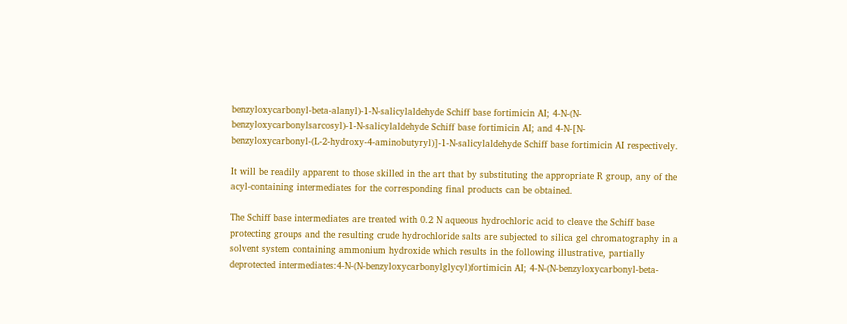benzyloxycarbonyl-beta-alanyl)-1-N-salicylaldehyde Schiff base fortimicin AI; 4-N-(N-benzyloxycarbonylsarcosyl)-1-N-salicylaldehyde Schiff base fortimicin AI; and 4-N-[N-benzyloxycarbonyl-(L-2-hydroxy-4-aminobutyryl)]-1-N-salicylaldehyde Schiff base fortimicin AI respectively.

It will be readily apparent to those skilled in the art that by substituting the appropriate R group, any of the acyl-containing intermediates for the corresponding final products can be obtained.

The Schiff base intermediates are treated with 0.2 N aqueous hydrochloric acid to cleave the Schiff base protecting groups and the resulting crude hydrochloride salts are subjected to silica gel chromatography in a solvent system containing ammonium hydroxide which results in the following illustrative, partially deprotected intermediates:4-N-(N-benzyloxycarbonylglycyl)fortimicin AI; 4-N-(N-benzyloxycarbonyl-beta-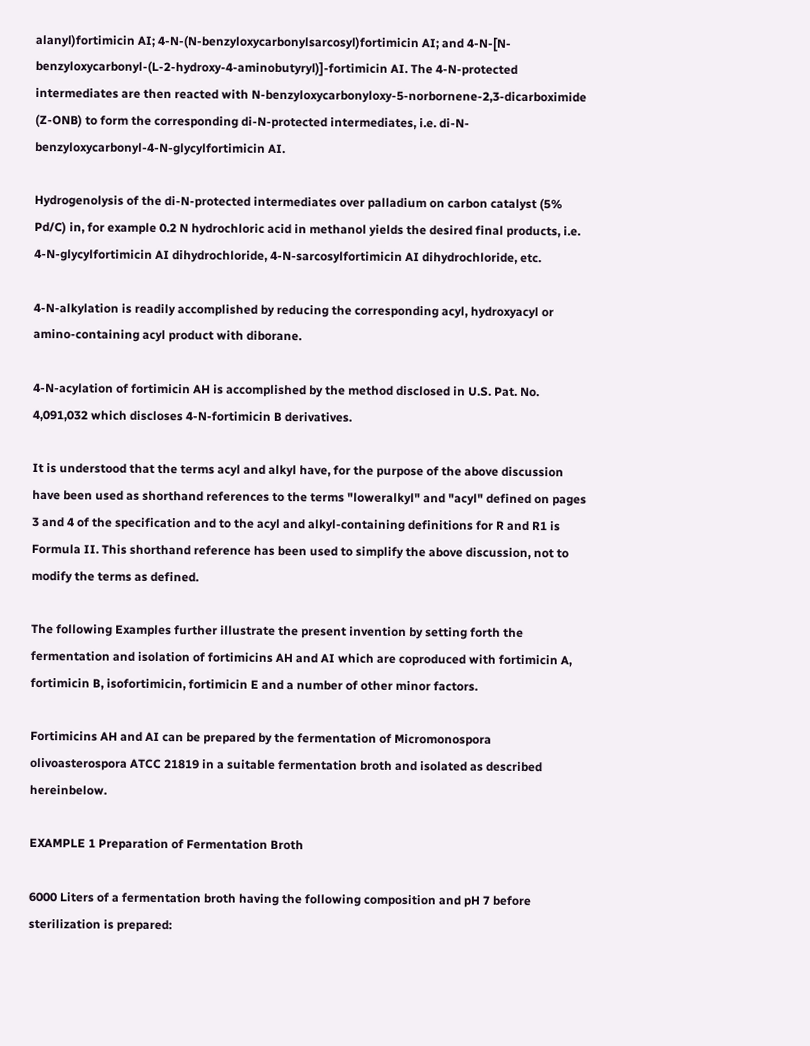alanyl)fortimicin AI; 4-N-(N-benzyloxycarbonylsarcosyl)fortimicin AI; and 4-N-[N-benzyloxycarbonyl-(L-2-hydroxy-4-aminobutyryl)]-fortimicin AI. The 4-N-protected intermediates are then reacted with N-benzyloxycarbonyloxy-5-norbornene-2,3-dicarboximide (Z-ONB) to form the corresponding di-N-protected intermediates, i.e. di-N-benzyloxycarbonyl-4-N-glycylfortimicin AI.

Hydrogenolysis of the di-N-protected intermediates over palladium on carbon catalyst (5% Pd/C) in, for example 0.2 N hydrochloric acid in methanol yields the desired final products, i.e. 4-N-glycylfortimicin AI dihydrochloride, 4-N-sarcosylfortimicin AI dihydrochloride, etc.

4-N-alkylation is readily accomplished by reducing the corresponding acyl, hydroxyacyl or amino-containing acyl product with diborane.

4-N-acylation of fortimicin AH is accomplished by the method disclosed in U.S. Pat. No. 4,091,032 which discloses 4-N-fortimicin B derivatives.

It is understood that the terms acyl and alkyl have, for the purpose of the above discussion have been used as shorthand references to the terms "loweralkyl" and "acyl" defined on pages 3 and 4 of the specification and to the acyl and alkyl-containing definitions for R and R1 is Formula II. This shorthand reference has been used to simplify the above discussion, not to modify the terms as defined.

The following Examples further illustrate the present invention by setting forth the fermentation and isolation of fortimicins AH and AI which are coproduced with fortimicin A, fortimicin B, isofortimicin, fortimicin E and a number of other minor factors.

Fortimicins AH and AI can be prepared by the fermentation of Micromonospora olivoasterospora ATCC 21819 in a suitable fermentation broth and isolated as described hereinbelow.

EXAMPLE 1 Preparation of Fermentation Broth

6000 Liters of a fermentation broth having the following composition and pH 7 before sterilization is prepared: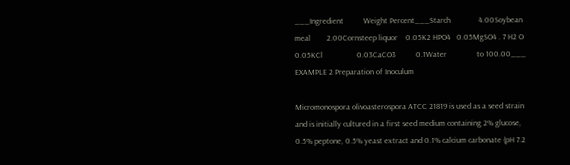___Ingredient          Weight Percent___Starch              4.00Soybean meal        2.00Cornsteep liquor    0.05K2 HPO4   0.05MgSO4 . 7 H2 O               0.05KCl                 0.03CaCO3          0.1Water               to 100.00___
EXAMPLE 2 Preparation of Inoculum

Micromonospora olivoasterospora ATCC 21819 is used as a seed strain and is initially cultured in a first seed medium containing 2% glucose, 0.5% peptone, 0.5% yeast extract and 0.1% calcium carbonate (pH 7.2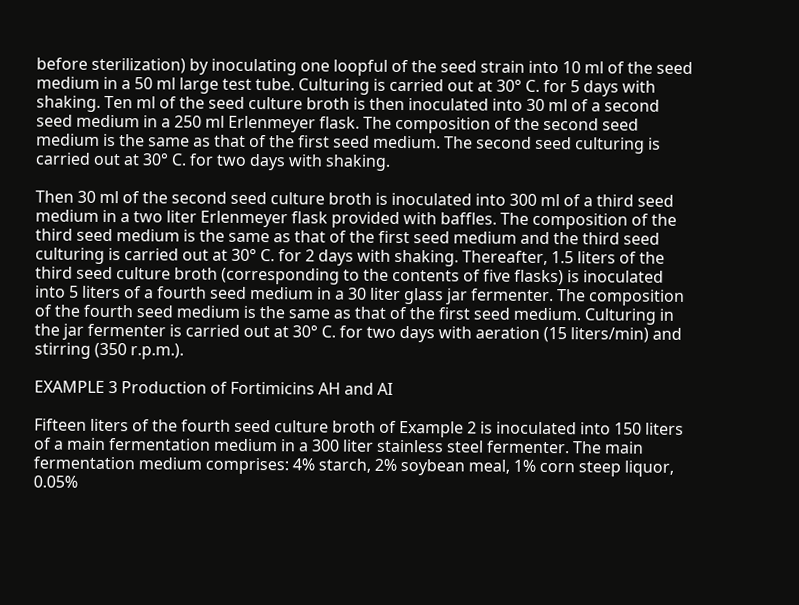before sterilization) by inoculating one loopful of the seed strain into 10 ml of the seed medium in a 50 ml large test tube. Culturing is carried out at 30° C. for 5 days with shaking. Ten ml of the seed culture broth is then inoculated into 30 ml of a second seed medium in a 250 ml Erlenmeyer flask. The composition of the second seed medium is the same as that of the first seed medium. The second seed culturing is carried out at 30° C. for two days with shaking.

Then 30 ml of the second seed culture broth is inoculated into 300 ml of a third seed medium in a two liter Erlenmeyer flask provided with baffles. The composition of the third seed medium is the same as that of the first seed medium and the third seed culturing is carried out at 30° C. for 2 days with shaking. Thereafter, 1.5 liters of the third seed culture broth (corresponding to the contents of five flasks) is inoculated into 5 liters of a fourth seed medium in a 30 liter glass jar fermenter. The composition of the fourth seed medium is the same as that of the first seed medium. Culturing in the jar fermenter is carried out at 30° C. for two days with aeration (15 liters/min) and stirring (350 r.p.m.).

EXAMPLE 3 Production of Fortimicins AH and AI

Fifteen liters of the fourth seed culture broth of Example 2 is inoculated into 150 liters of a main fermentation medium in a 300 liter stainless steel fermenter. The main fermentation medium comprises: 4% starch, 2% soybean meal, 1% corn steep liquor, 0.05%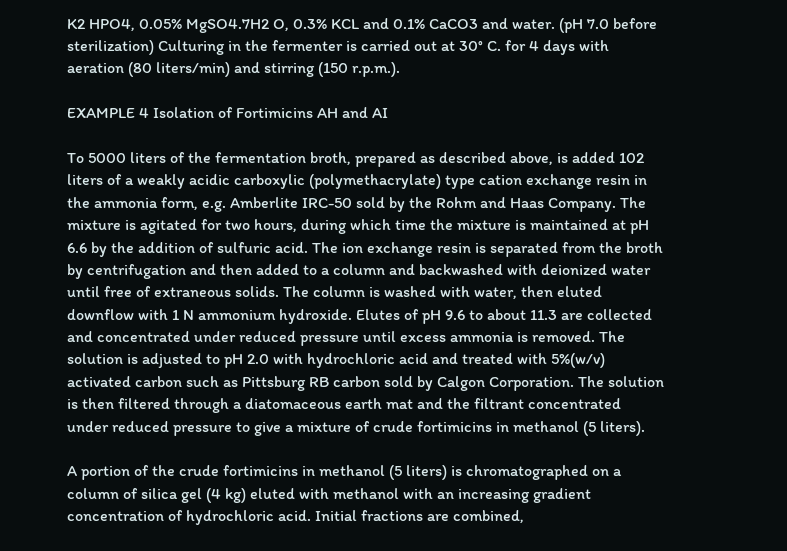K2 HPO4, 0.05% MgSO4.7H2 O, 0.3% KCL and 0.1% CaCO3 and water. (pH 7.0 before sterilization) Culturing in the fermenter is carried out at 30° C. for 4 days with aeration (80 liters/min) and stirring (150 r.p.m.).

EXAMPLE 4 Isolation of Fortimicins AH and AI

To 5000 liters of the fermentation broth, prepared as described above, is added 102 liters of a weakly acidic carboxylic (polymethacrylate) type cation exchange resin in the ammonia form, e.g. Amberlite IRC-50 sold by the Rohm and Haas Company. The mixture is agitated for two hours, during which time the mixture is maintained at pH 6.6 by the addition of sulfuric acid. The ion exchange resin is separated from the broth by centrifugation and then added to a column and backwashed with deionized water until free of extraneous solids. The column is washed with water, then eluted downflow with 1 N ammonium hydroxide. Elutes of pH 9.6 to about 11.3 are collected and concentrated under reduced pressure until excess ammonia is removed. The solution is adjusted to pH 2.0 with hydrochloric acid and treated with 5%(w/v) activated carbon such as Pittsburg RB carbon sold by Calgon Corporation. The solution is then filtered through a diatomaceous earth mat and the filtrant concentrated under reduced pressure to give a mixture of crude fortimicins in methanol (5 liters).

A portion of the crude fortimicins in methanol (5 liters) is chromatographed on a column of silica gel (4 kg) eluted with methanol with an increasing gradient concentration of hydrochloric acid. Initial fractions are combined,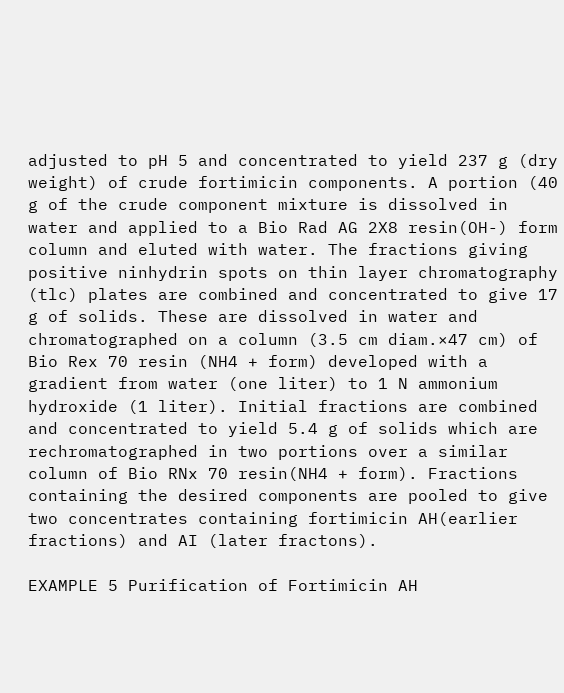adjusted to pH 5 and concentrated to yield 237 g (dry weight) of crude fortimicin components. A portion (40 g of the crude component mixture is dissolved in water and applied to a Bio Rad AG 2X8 resin(OH-) form column and eluted with water. The fractions giving positive ninhydrin spots on thin layer chromatography (tlc) plates are combined and concentrated to give 17 g of solids. These are dissolved in water and chromatographed on a column (3.5 cm diam.×47 cm) of Bio Rex 70 resin (NH4 + form) developed with a gradient from water (one liter) to 1 N ammonium hydroxide (1 liter). Initial fractions are combined and concentrated to yield 5.4 g of solids which are rechromatographed in two portions over a similar column of Bio RNx 70 resin(NH4 + form). Fractions containing the desired components are pooled to give two concentrates containing fortimicin AH(earlier fractions) and AI (later fractons).

EXAMPLE 5 Purification of Fortimicin AH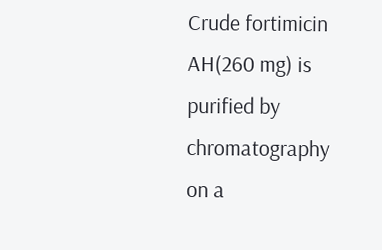Crude fortimicin AH(260 mg) is purified by chromatography on a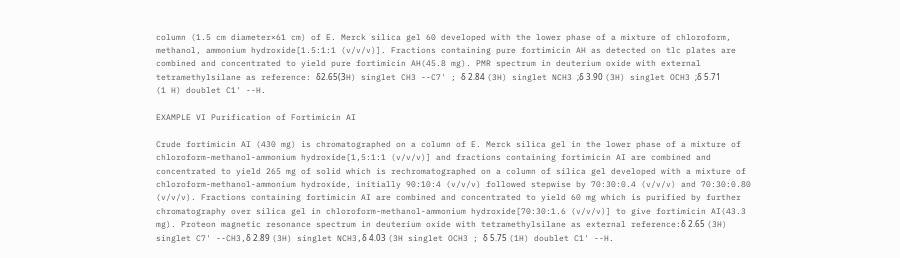column (1.5 cm diameter×61 cm) of E. Merck silica gel 60 developed with the lower phase of a mixture of chloroform, methanol, ammonium hydroxide[1.5:1:1 (v/v/v)]. Fractions containing pure fortimicin AH as detected on tlc plates are combined and concentrated to yield pure fortimicin AH(45.8 mg). PMR spectrum in deuterium oxide with external tetramethylsilane as reference: δ2.65(3H) singlet CH3 --C7' ; δ 2.84 (3H) singlet NCH3 ;δ 3.90 (3H) singlet OCH3 ;δ 5.71 (1 H) doublet C1' --H.

EXAMPLE VI Purification of Fortimicin AI

Crude fortimicin AI (430 mg) is chromatographed on a column of E. Merck silica gel in the lower phase of a mixture of chloroform-methanol-ammonium hydroxide[1,5:1:1 (v/v/v)] and fractions containing fortimicin AI are combined and concentrated to yield 265 mg of solid which is rechromatographed on a column of silica gel developed with a mixture of chloroform-methanol-ammonium hydroxide, initially 90:10:4 (v/v/v) followed stepwise by 70:30:0.4 (v/v/v) and 70:30:0.80 (v/v/v). Fractions containing fortimicin AI are combined and concentrated to yield 60 mg which is purified by further chromatography over silica gel in chloroform-methanol-ammonium hydroxide[70:30:1.6 (v/v/v)] to give fortimicin AI(43.3 mg). Proteon magnetic resonance spectrum in deuterium oxide with tetramethylsilane as external reference:δ 2.65 (3H) singlet C7' --CH3,δ 2.89 (3H) singlet NCH3,δ 4.03 (3H singlet OCH3 ; δ 5.75 (1H) doublet C1' --H.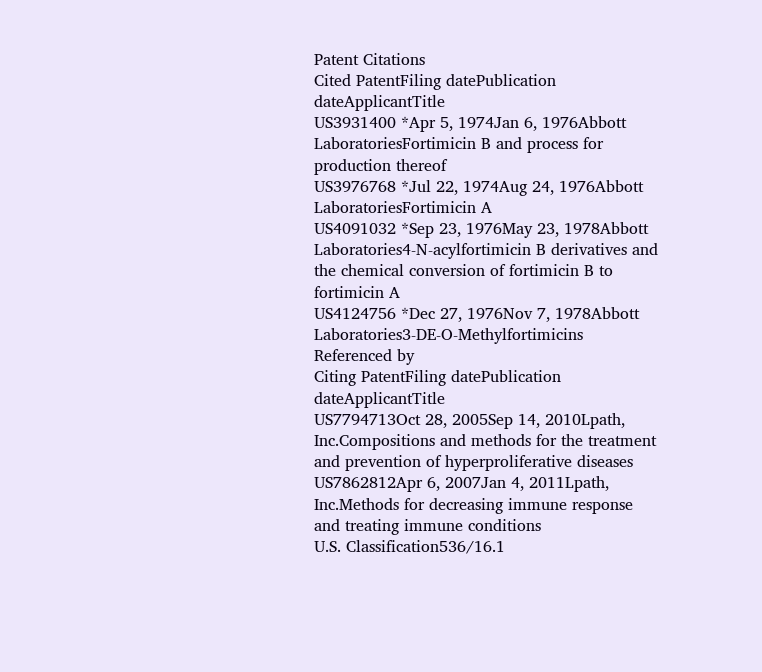Patent Citations
Cited PatentFiling datePublication dateApplicantTitle
US3931400 *Apr 5, 1974Jan 6, 1976Abbott LaboratoriesFortimicin B and process for production thereof
US3976768 *Jul 22, 1974Aug 24, 1976Abbott LaboratoriesFortimicin A
US4091032 *Sep 23, 1976May 23, 1978Abbott Laboratories4-N-acylfortimicin B derivatives and the chemical conversion of fortimicin B to fortimicin A
US4124756 *Dec 27, 1976Nov 7, 1978Abbott Laboratories3-DE-O-Methylfortimicins
Referenced by
Citing PatentFiling datePublication dateApplicantTitle
US7794713Oct 28, 2005Sep 14, 2010Lpath, Inc.Compositions and methods for the treatment and prevention of hyperproliferative diseases
US7862812Apr 6, 2007Jan 4, 2011Lpath, Inc.Methods for decreasing immune response and treating immune conditions
U.S. Classification536/16.1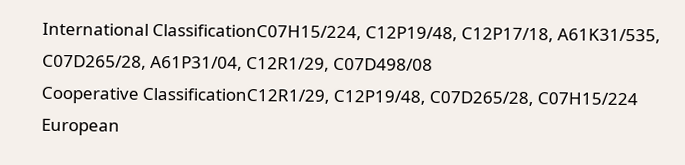International ClassificationC07H15/224, C12P19/48, C12P17/18, A61K31/535, C07D265/28, A61P31/04, C12R1/29, C07D498/08
Cooperative ClassificationC12R1/29, C12P19/48, C07D265/28, C07H15/224
European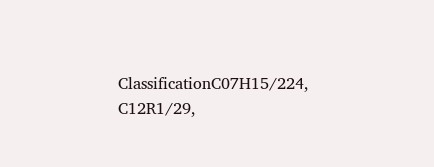ClassificationC07H15/224, C12R1/29,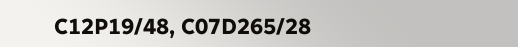C12P19/48, C07D265/28